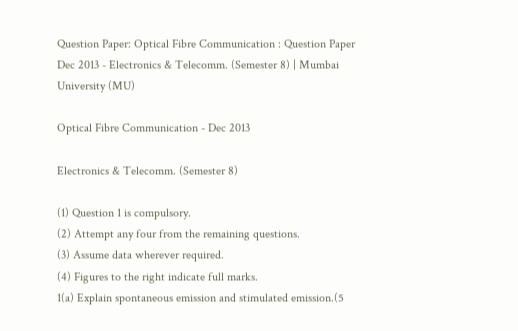Question Paper: Optical Fibre Communication : Question Paper Dec 2013 - Electronics & Telecomm. (Semester 8) | Mumbai University (MU)

Optical Fibre Communication - Dec 2013

Electronics & Telecomm. (Semester 8)

(1) Question 1 is compulsory.
(2) Attempt any four from the remaining questions.
(3) Assume data wherever required.
(4) Figures to the right indicate full marks.
1(a) Explain spontaneous emission and stimulated emission.(5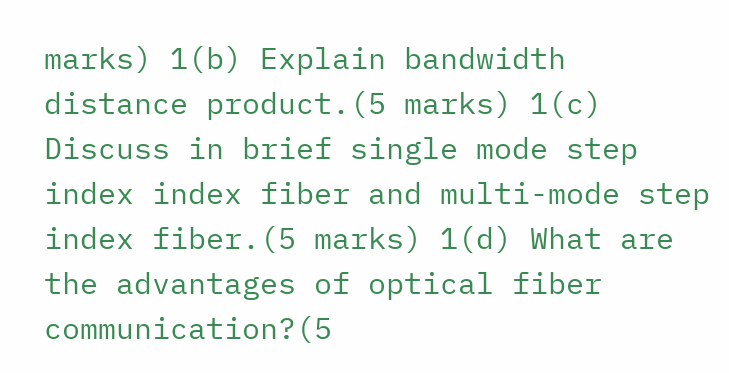marks) 1(b) Explain bandwidth distance product.(5 marks) 1(c) Discuss in brief single mode step index index fiber and multi-mode step index fiber.(5 marks) 1(d) What are the advantages of optical fiber communication?(5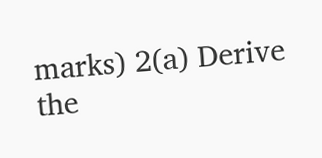marks) 2(a) Derive the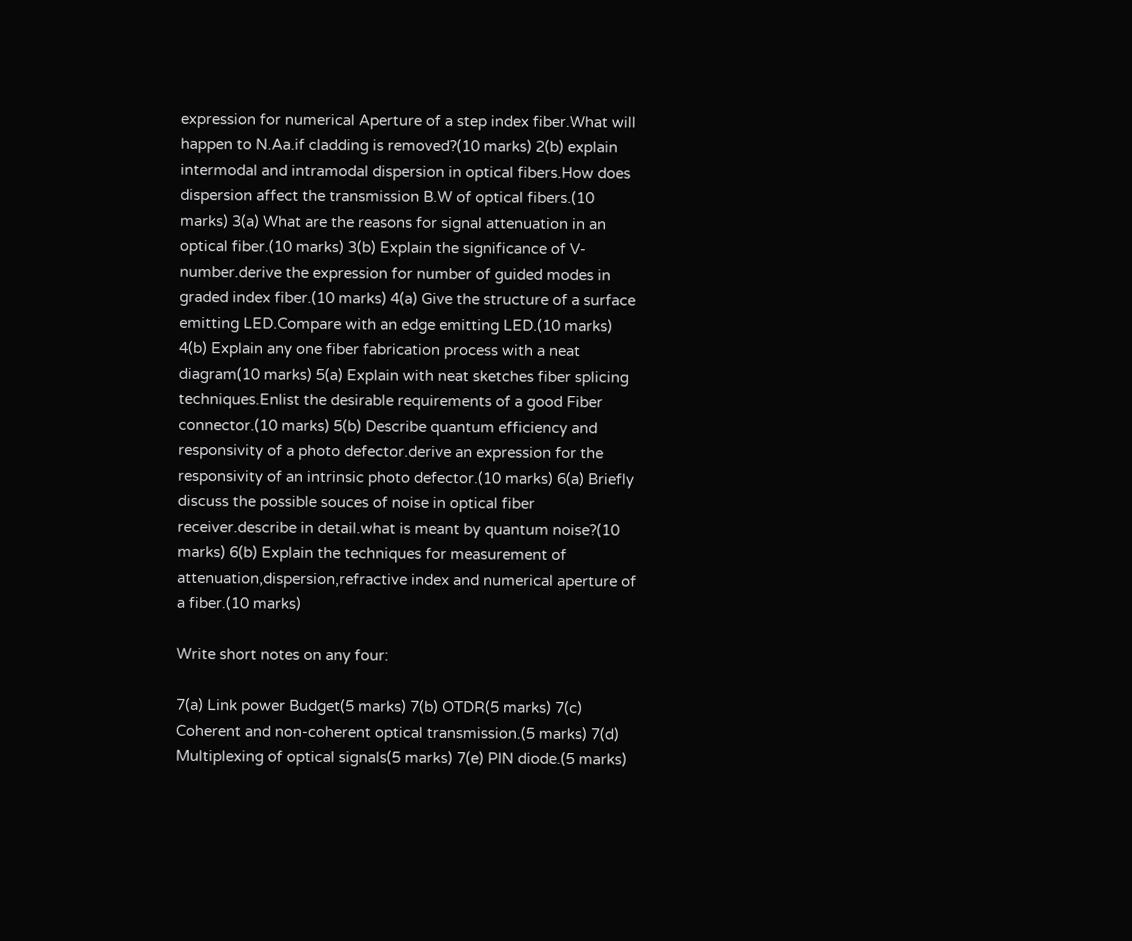expression for numerical Aperture of a step index fiber.What will happen to N.Aa.if cladding is removed?(10 marks) 2(b) explain intermodal and intramodal dispersion in optical fibers.How does dispersion affect the transmission B.W of optical fibers.(10 marks) 3(a) What are the reasons for signal attenuation in an optical fiber.(10 marks) 3(b) Explain the significance of V-number.derive the expression for number of guided modes in graded index fiber.(10 marks) 4(a) Give the structure of a surface emitting LED.Compare with an edge emitting LED.(10 marks) 4(b) Explain any one fiber fabrication process with a neat diagram(10 marks) 5(a) Explain with neat sketches fiber splicing techniques.Enlist the desirable requirements of a good Fiber connector.(10 marks) 5(b) Describe quantum efficiency and responsivity of a photo defector.derive an expression for the responsivity of an intrinsic photo defector.(10 marks) 6(a) Briefly discuss the possible souces of noise in optical fiber receiver.describe in detail.what is meant by quantum noise?(10 marks) 6(b) Explain the techniques for measurement of attenuation,dispersion,refractive index and numerical aperture of a fiber.(10 marks)

Write short notes on any four:

7(a) Link power Budget(5 marks) 7(b) OTDR(5 marks) 7(c) Coherent and non-coherent optical transmission.(5 marks) 7(d) Multiplexing of optical signals(5 marks) 7(e) PIN diode.(5 marks)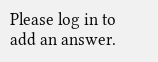Please log in to add an answer.